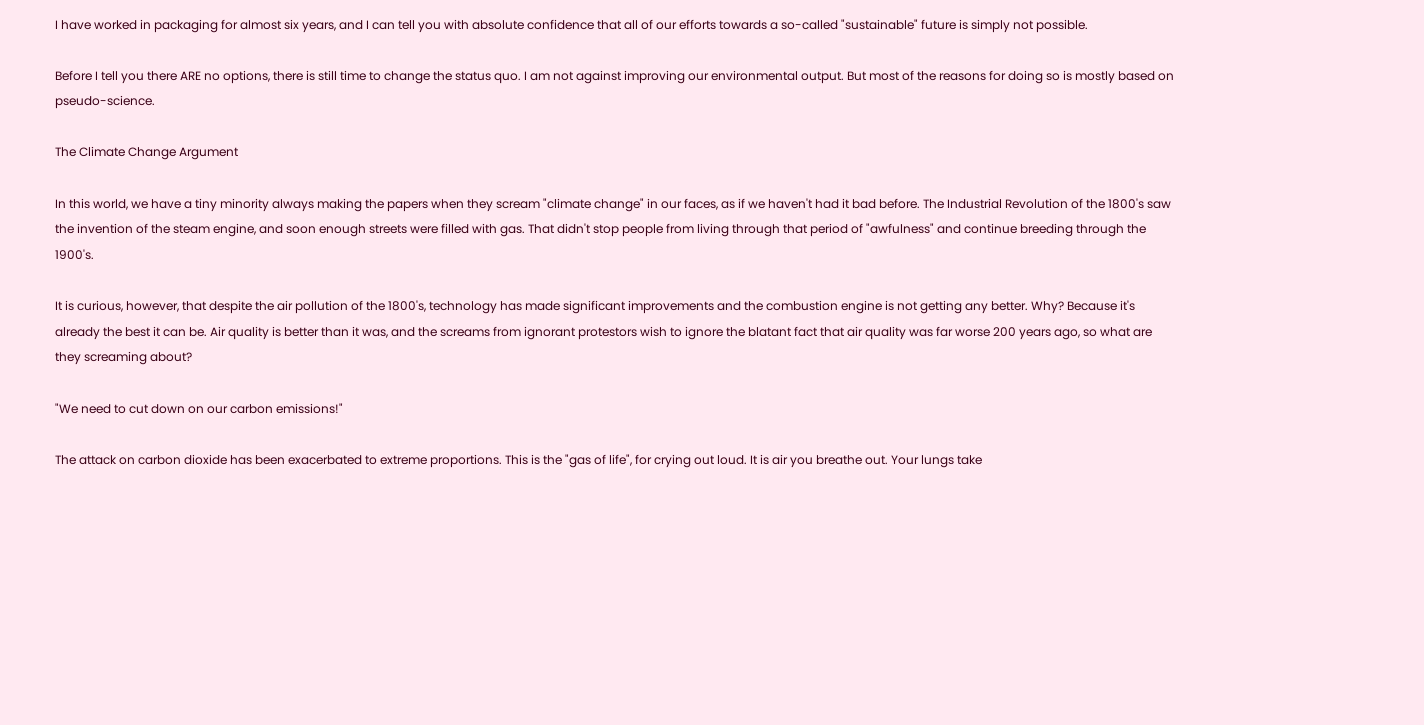I have worked in packaging for almost six years, and I can tell you with absolute confidence that all of our efforts towards a so-called "sustainable" future is simply not possible.

Before I tell you there ARE no options, there is still time to change the status quo. I am not against improving our environmental output. But most of the reasons for doing so is mostly based on pseudo-science.

The Climate Change Argument

In this world, we have a tiny minority always making the papers when they scream "climate change" in our faces, as if we haven't had it bad before. The Industrial Revolution of the 1800's saw the invention of the steam engine, and soon enough streets were filled with gas. That didn't stop people from living through that period of "awfulness" and continue breeding through the 1900's.

It is curious, however, that despite the air pollution of the 1800's, technology has made significant improvements and the combustion engine is not getting any better. Why? Because it's already the best it can be. Air quality is better than it was, and the screams from ignorant protestors wish to ignore the blatant fact that air quality was far worse 200 years ago, so what are they screaming about?

"We need to cut down on our carbon emissions!"

The attack on carbon dioxide has been exacerbated to extreme proportions. This is the "gas of life", for crying out loud. It is air you breathe out. Your lungs take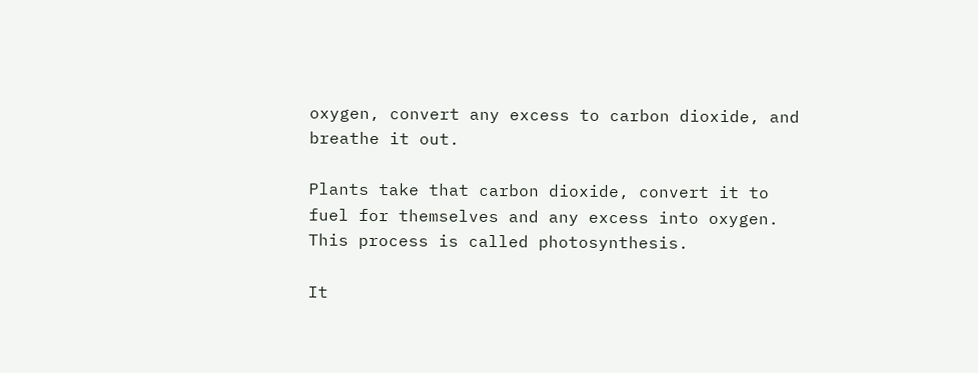oxygen, convert any excess to carbon dioxide, and breathe it out.

Plants take that carbon dioxide, convert it to fuel for themselves and any excess into oxygen. This process is called photosynthesis.

It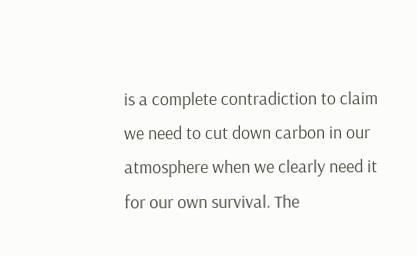is a complete contradiction to claim we need to cut down carbon in our atmosphere when we clearly need it for our own survival. The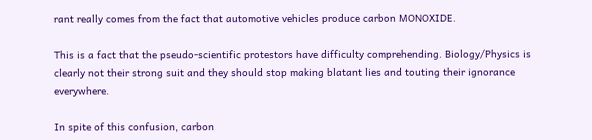rant really comes from the fact that automotive vehicles produce carbon MONOXIDE.

This is a fact that the pseudo-scientific protestors have difficulty comprehending. Biology/Physics is clearly not their strong suit and they should stop making blatant lies and touting their ignorance everywhere.

In spite of this confusion, carbon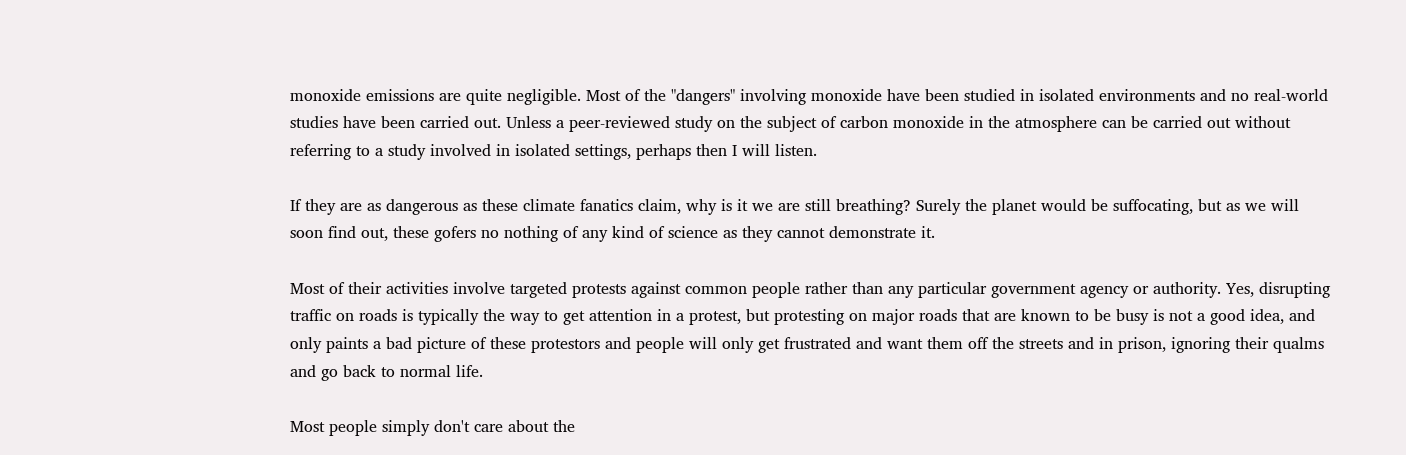monoxide emissions are quite negligible. Most of the "dangers" involving monoxide have been studied in isolated environments and no real-world studies have been carried out. Unless a peer-reviewed study on the subject of carbon monoxide in the atmosphere can be carried out without referring to a study involved in isolated settings, perhaps then I will listen.

If they are as dangerous as these climate fanatics claim, why is it we are still breathing? Surely the planet would be suffocating, but as we will soon find out, these gofers no nothing of any kind of science as they cannot demonstrate it.

Most of their activities involve targeted protests against common people rather than any particular government agency or authority. Yes, disrupting traffic on roads is typically the way to get attention in a protest, but protesting on major roads that are known to be busy is not a good idea, and only paints a bad picture of these protestors and people will only get frustrated and want them off the streets and in prison, ignoring their qualms and go back to normal life.

Most people simply don't care about the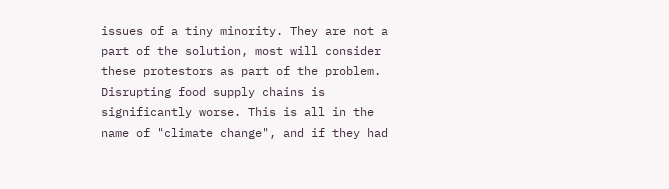issues of a tiny minority. They are not a part of the solution, most will consider these protestors as part of the problem. Disrupting food supply chains is significantly worse. This is all in the name of "climate change", and if they had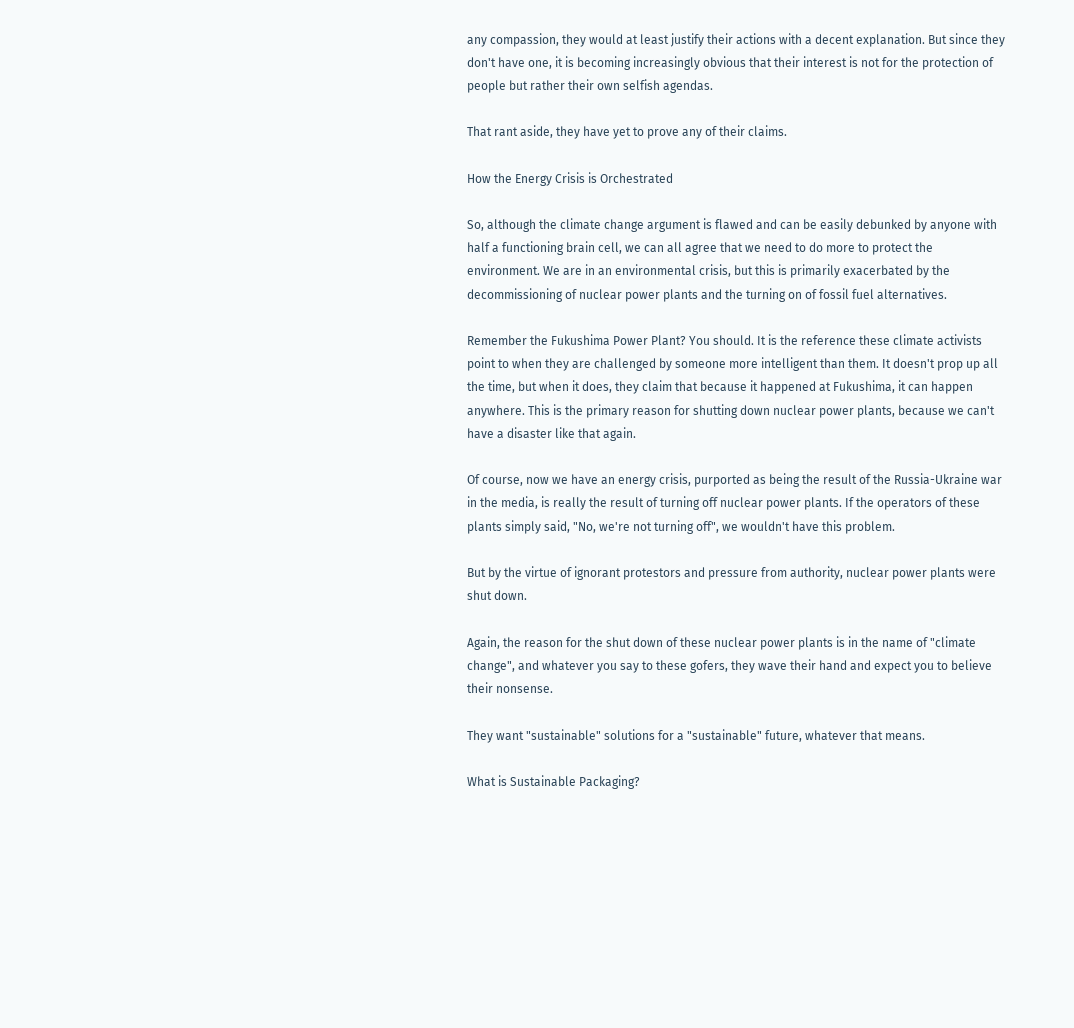any compassion, they would at least justify their actions with a decent explanation. But since they don't have one, it is becoming increasingly obvious that their interest is not for the protection of people but rather their own selfish agendas.

That rant aside, they have yet to prove any of their claims.

How the Energy Crisis is Orchestrated

So, although the climate change argument is flawed and can be easily debunked by anyone with half a functioning brain cell, we can all agree that we need to do more to protect the environment. We are in an environmental crisis, but this is primarily exacerbated by the decommissioning of nuclear power plants and the turning on of fossil fuel alternatives.

Remember the Fukushima Power Plant? You should. It is the reference these climate activists point to when they are challenged by someone more intelligent than them. It doesn't prop up all the time, but when it does, they claim that because it happened at Fukushima, it can happen anywhere. This is the primary reason for shutting down nuclear power plants, because we can't have a disaster like that again.

Of course, now we have an energy crisis, purported as being the result of the Russia-Ukraine war in the media, is really the result of turning off nuclear power plants. If the operators of these plants simply said, "No, we're not turning off", we wouldn't have this problem.

But by the virtue of ignorant protestors and pressure from authority, nuclear power plants were shut down.

Again, the reason for the shut down of these nuclear power plants is in the name of "climate change", and whatever you say to these gofers, they wave their hand and expect you to believe their nonsense.

They want "sustainable" solutions for a "sustainable" future, whatever that means.

What is Sustainable Packaging?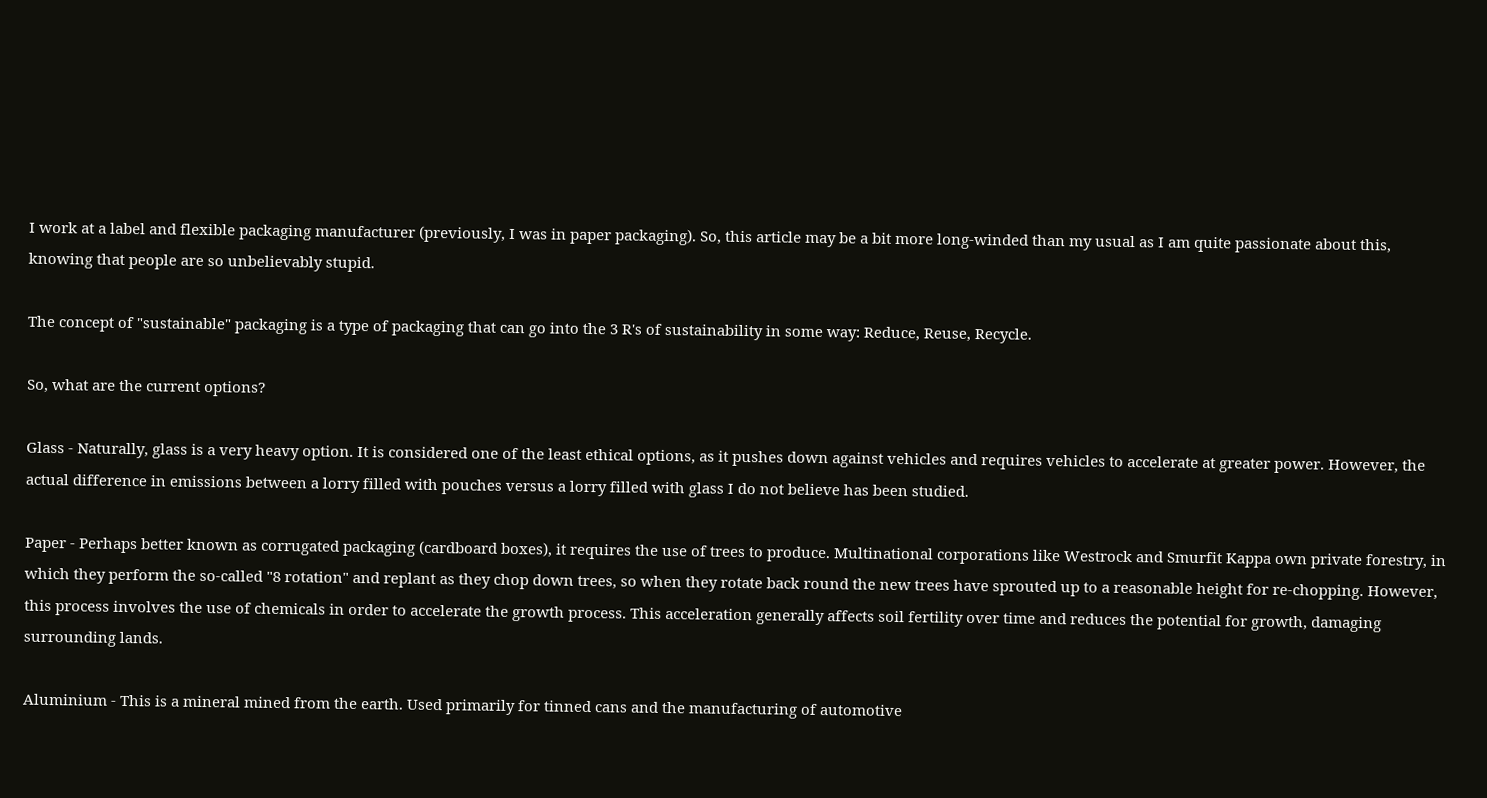I work at a label and flexible packaging manufacturer (previously, I was in paper packaging). So, this article may be a bit more long-winded than my usual as I am quite passionate about this, knowing that people are so unbelievably stupid.

The concept of "sustainable" packaging is a type of packaging that can go into the 3 R's of sustainability in some way: Reduce, Reuse, Recycle.

So, what are the current options?

Glass - Naturally, glass is a very heavy option. It is considered one of the least ethical options, as it pushes down against vehicles and requires vehicles to accelerate at greater power. However, the actual difference in emissions between a lorry filled with pouches versus a lorry filled with glass I do not believe has been studied.

Paper - Perhaps better known as corrugated packaging (cardboard boxes), it requires the use of trees to produce. Multinational corporations like Westrock and Smurfit Kappa own private forestry, in which they perform the so-called "8 rotation" and replant as they chop down trees, so when they rotate back round the new trees have sprouted up to a reasonable height for re-chopping. However, this process involves the use of chemicals in order to accelerate the growth process. This acceleration generally affects soil fertility over time and reduces the potential for growth, damaging surrounding lands.

Aluminium - This is a mineral mined from the earth. Used primarily for tinned cans and the manufacturing of automotive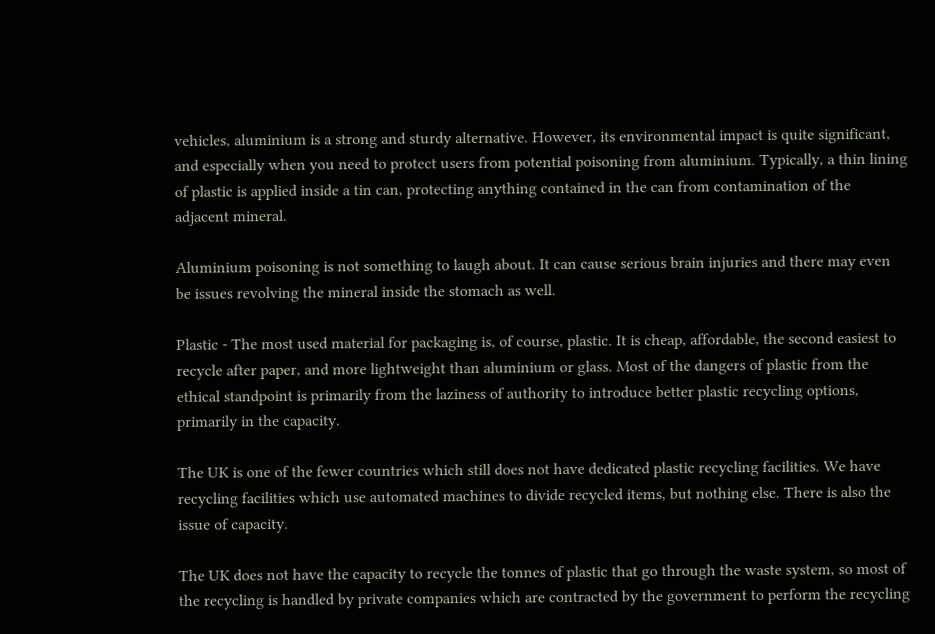vehicles, aluminium is a strong and sturdy alternative. However, its environmental impact is quite significant, and especially when you need to protect users from potential poisoning from aluminium. Typically, a thin lining of plastic is applied inside a tin can, protecting anything contained in the can from contamination of the adjacent mineral.

Aluminium poisoning is not something to laugh about. It can cause serious brain injuries and there may even be issues revolving the mineral inside the stomach as well.

Plastic - The most used material for packaging is, of course, plastic. It is cheap, affordable, the second easiest to recycle after paper, and more lightweight than aluminium or glass. Most of the dangers of plastic from the ethical standpoint is primarily from the laziness of authority to introduce better plastic recycling options, primarily in the capacity.

The UK is one of the fewer countries which still does not have dedicated plastic recycling facilities. We have recycling facilities which use automated machines to divide recycled items, but nothing else. There is also the issue of capacity.

The UK does not have the capacity to recycle the tonnes of plastic that go through the waste system, so most of the recycling is handled by private companies which are contracted by the government to perform the recycling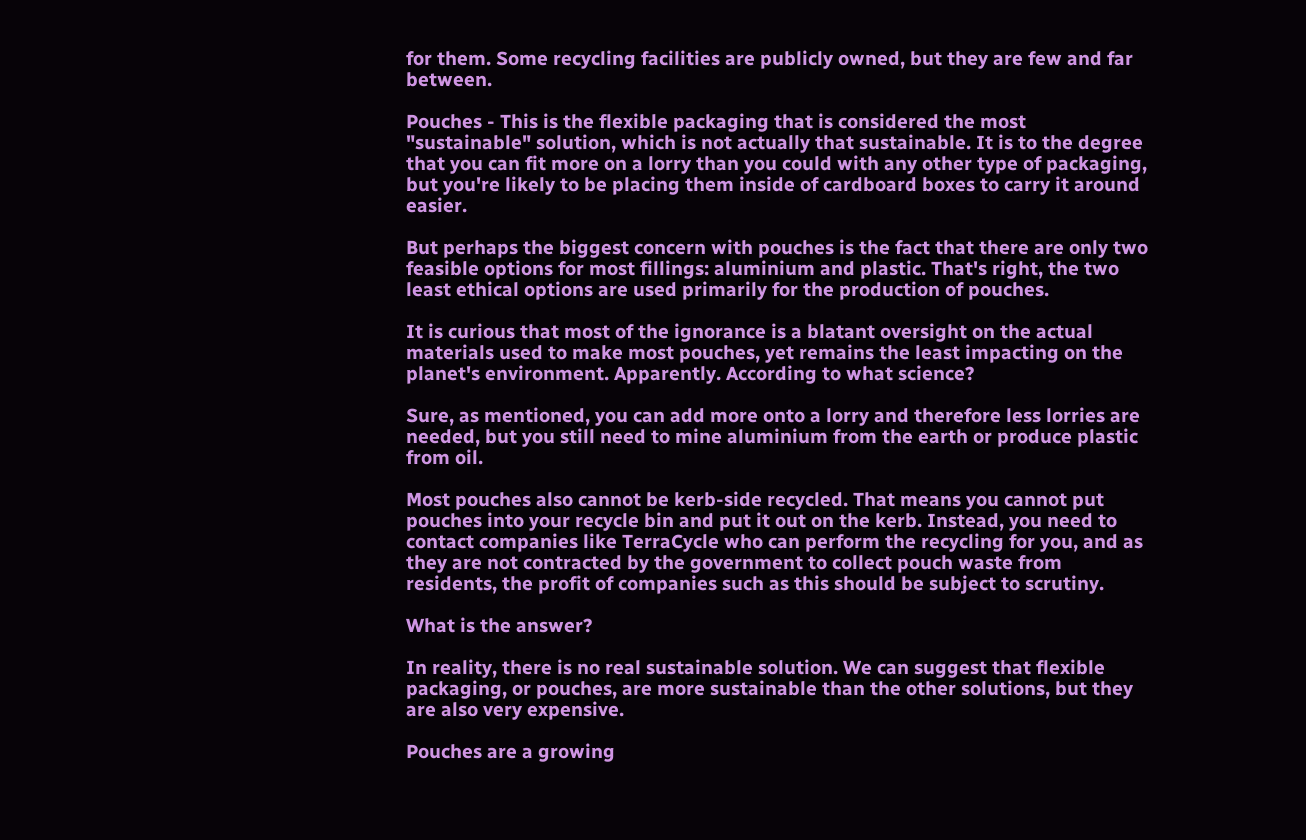for them. Some recycling facilities are publicly owned, but they are few and far between.

Pouches - This is the flexible packaging that is considered the most "sustainable" solution, which is not actually that sustainable. It is to the degree that you can fit more on a lorry than you could with any other type of packaging, but you're likely to be placing them inside of cardboard boxes to carry it around easier.

But perhaps the biggest concern with pouches is the fact that there are only two feasible options for most fillings: aluminium and plastic. That's right, the two least ethical options are used primarily for the production of pouches.

It is curious that most of the ignorance is a blatant oversight on the actual materials used to make most pouches, yet remains the least impacting on the planet's environment. Apparently. According to what science?

Sure, as mentioned, you can add more onto a lorry and therefore less lorries are needed, but you still need to mine aluminium from the earth or produce plastic from oil.

Most pouches also cannot be kerb-side recycled. That means you cannot put pouches into your recycle bin and put it out on the kerb. Instead, you need to contact companies like TerraCycle who can perform the recycling for you, and as they are not contracted by the government to collect pouch waste from residents, the profit of companies such as this should be subject to scrutiny.

What is the answer?

In reality, there is no real sustainable solution. We can suggest that flexible packaging, or pouches, are more sustainable than the other solutions, but they are also very expensive.

Pouches are a growing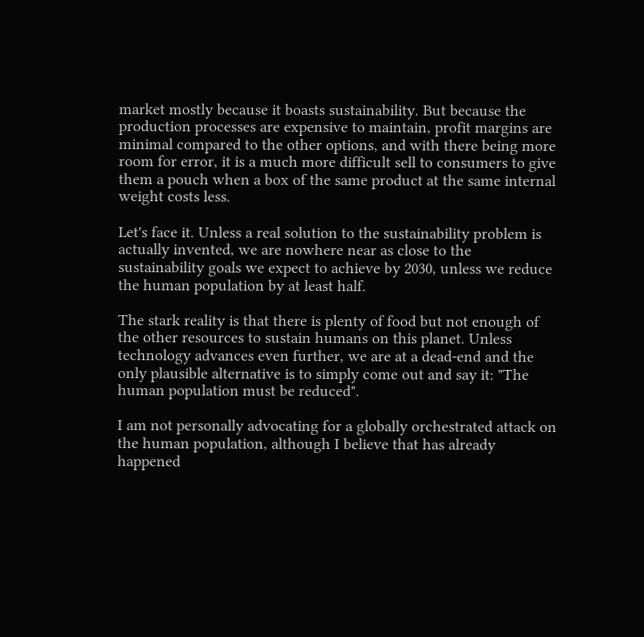market mostly because it boasts sustainability. But because the production processes are expensive to maintain, profit margins are minimal compared to the other options, and with there being more room for error, it is a much more difficult sell to consumers to give them a pouch when a box of the same product at the same internal weight costs less.

Let's face it. Unless a real solution to the sustainability problem is actually invented, we are nowhere near as close to the sustainability goals we expect to achieve by 2030, unless we reduce the human population by at least half.

The stark reality is that there is plenty of food but not enough of the other resources to sustain humans on this planet. Unless technology advances even further, we are at a dead-end and the only plausible alternative is to simply come out and say it: "The human population must be reduced".

I am not personally advocating for a globally orchestrated attack on the human population, although I believe that has already happened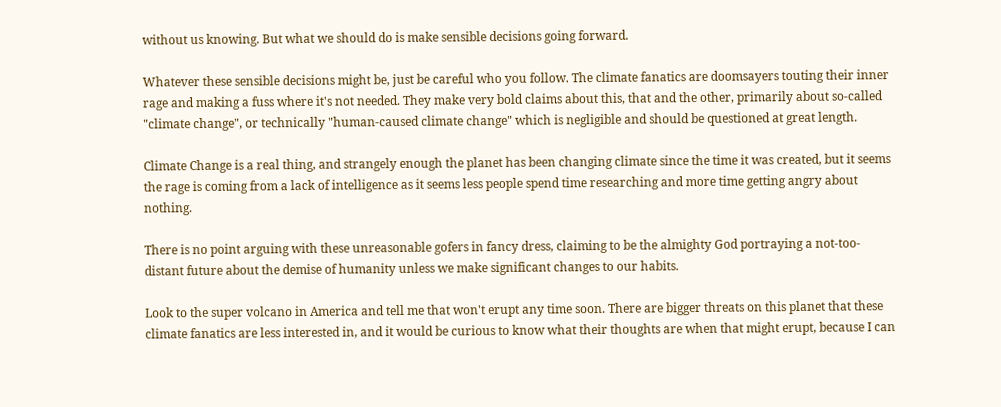without us knowing. But what we should do is make sensible decisions going forward.

Whatever these sensible decisions might be, just be careful who you follow. The climate fanatics are doomsayers touting their inner rage and making a fuss where it's not needed. They make very bold claims about this, that and the other, primarily about so-called "climate change", or technically "human-caused climate change" which is negligible and should be questioned at great length.

Climate Change is a real thing, and strangely enough the planet has been changing climate since the time it was created, but it seems the rage is coming from a lack of intelligence as it seems less people spend time researching and more time getting angry about nothing.

There is no point arguing with these unreasonable gofers in fancy dress, claiming to be the almighty God portraying a not-too-distant future about the demise of humanity unless we make significant changes to our habits.

Look to the super volcano in America and tell me that won't erupt any time soon. There are bigger threats on this planet that these climate fanatics are less interested in, and it would be curious to know what their thoughts are when that might erupt, because I can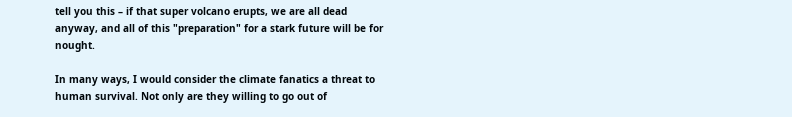tell you this – if that super volcano erupts, we are all dead anyway, and all of this "preparation" for a stark future will be for nought.

In many ways, I would consider the climate fanatics a threat to human survival. Not only are they willing to go out of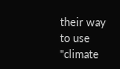their way to use "climate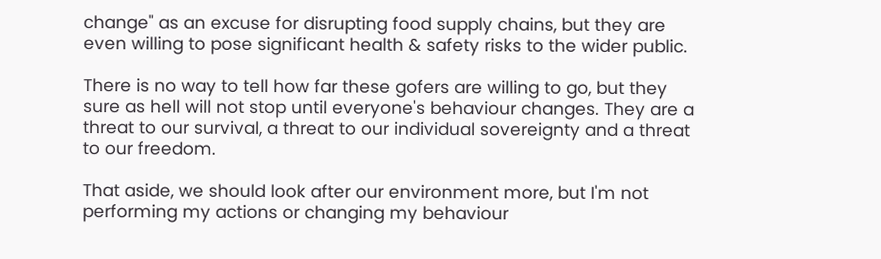change" as an excuse for disrupting food supply chains, but they are even willing to pose significant health & safety risks to the wider public.

There is no way to tell how far these gofers are willing to go, but they sure as hell will not stop until everyone's behaviour changes. They are a threat to our survival, a threat to our individual sovereignty and a threat to our freedom.

That aside, we should look after our environment more, but I'm not performing my actions or changing my behaviour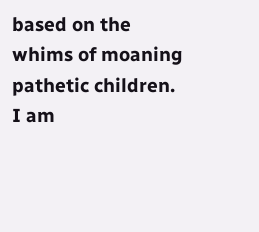based on the whims of moaning pathetic children. I am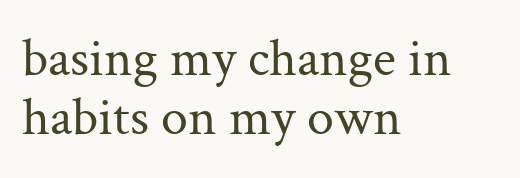basing my change in habits on my own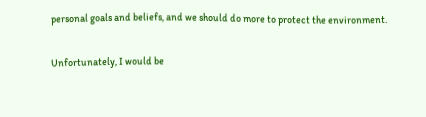personal goals and beliefs, and we should do more to protect the environment.

Unfortunately, I would be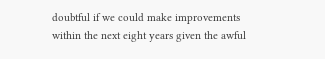doubtful if we could make improvements within the next eight years given the awful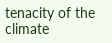tenacity of the climate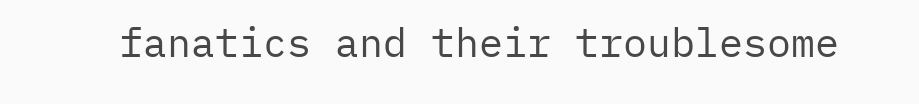fanatics and their troublesome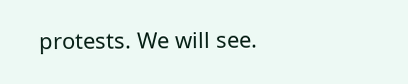protests. We will see.